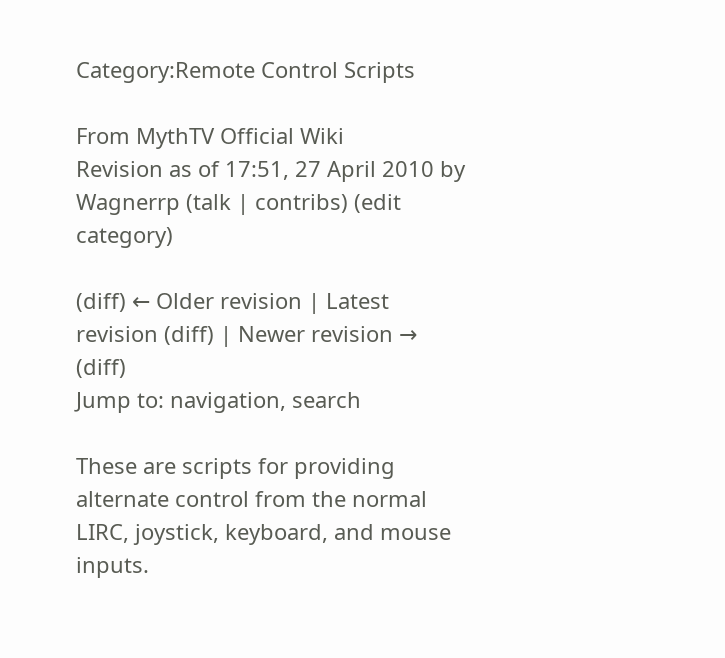Category:Remote Control Scripts

From MythTV Official Wiki
Revision as of 17:51, 27 April 2010 by Wagnerrp (talk | contribs) (edit category)

(diff) ← Older revision | Latest revision (diff) | Newer revision → (diff)
Jump to: navigation, search

These are scripts for providing alternate control from the normal LIRC, joystick, keyboard, and mouse inputs.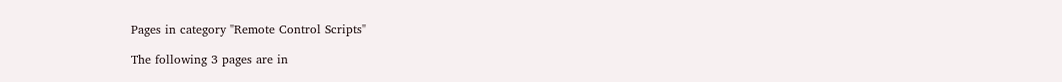Pages in category "Remote Control Scripts"

The following 3 pages are in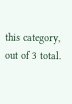this category, out of 3 total.